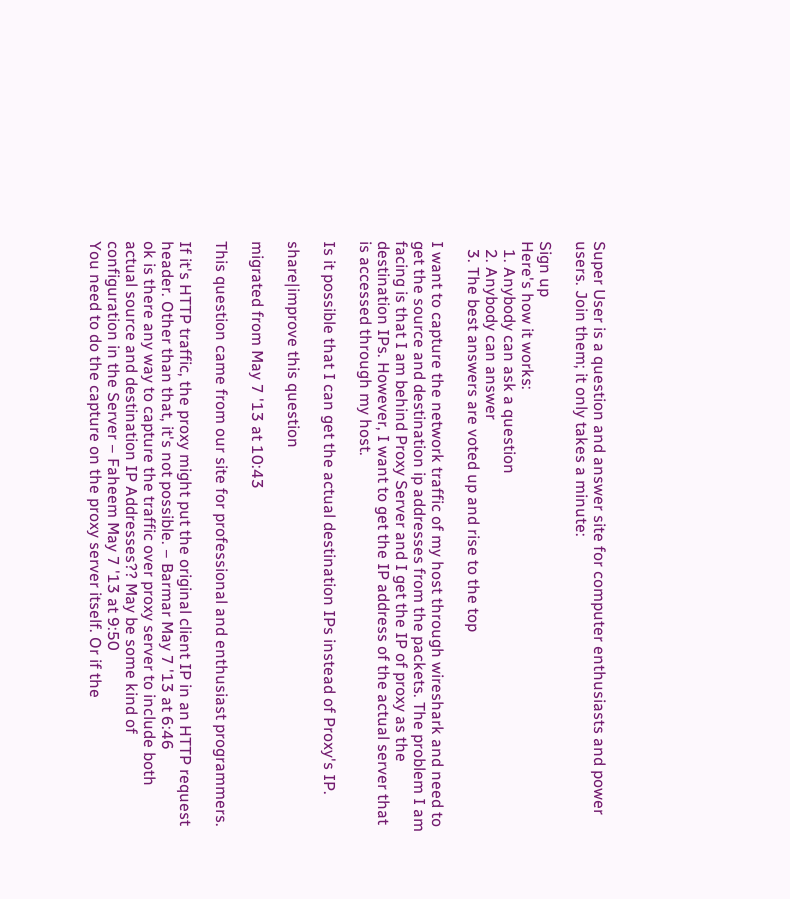Super User is a question and answer site for computer enthusiasts and power users. Join them; it only takes a minute:

Sign up
Here's how it works:
  1. Anybody can ask a question
  2. Anybody can answer
  3. The best answers are voted up and rise to the top

I want to capture the network traffic of my host through wireshark and need to get the source and destination ip addresses from the packets. The problem I am facing is that I am behind Proxy Server and I get the IP of proxy as the destination IPs. However, I want to get the IP address of the actual server that is accessed through my host.

Is it possible that I can get the actual destination IPs instead of Proxy's IP.

share|improve this question

migrated from May 7 '13 at 10:43

This question came from our site for professional and enthusiast programmers.

If it's HTTP traffic, the proxy might put the original client IP in an HTTP request header. Other than that, it's not possible. – Barmar May 7 '13 at 6:46
ok is there any way to capture the traffic over proxy server to include both actual source and destination IP Addresses?? May be some kind of configuration in the Server – Faheem May 7 '13 at 9:50
You need to do the capture on the proxy server itself. Or if the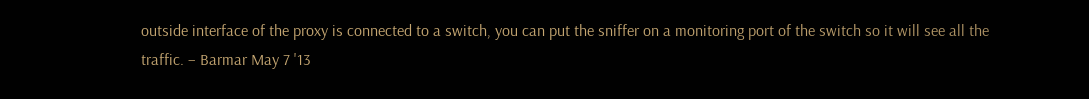outside interface of the proxy is connected to a switch, you can put the sniffer on a monitoring port of the switch so it will see all the traffic. – Barmar May 7 '13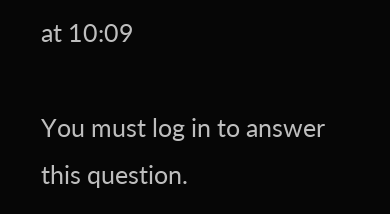at 10:09

You must log in to answer this question.